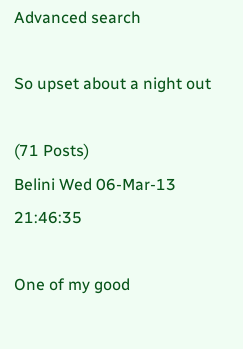Advanced search

So upset about a night out

(71 Posts)
Belini Wed 06-Mar-13 21:46:35

One of my good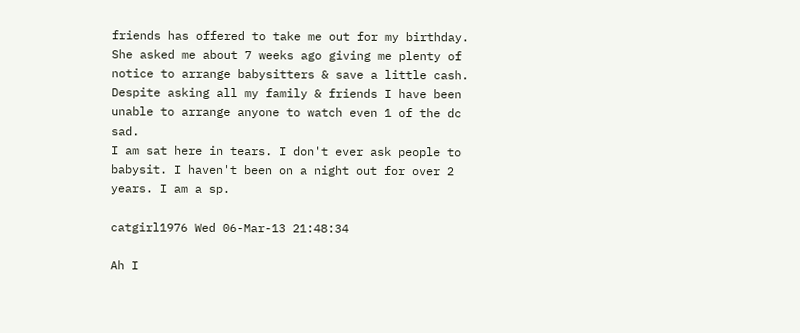friends has offered to take me out for my birthday. She asked me about 7 weeks ago giving me plenty of notice to arrange babysitters & save a little cash.
Despite asking all my family & friends I have been unable to arrange anyone to watch even 1 of the dc sad.
I am sat here in tears. I don't ever ask people to babysit. I haven't been on a night out for over 2 years. I am a sp.

catgirl1976 Wed 06-Mar-13 21:48:34

Ah I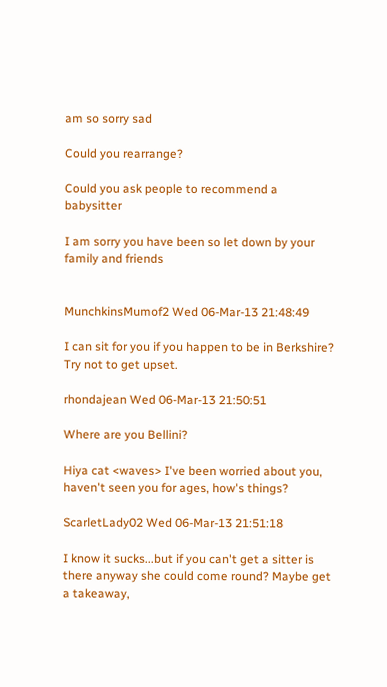am so sorry sad

Could you rearrange?

Could you ask people to recommend a babysitter

I am sorry you have been so let down by your family and friends


MunchkinsMumof2 Wed 06-Mar-13 21:48:49

I can sit for you if you happen to be in Berkshire? Try not to get upset.

rhondajean Wed 06-Mar-13 21:50:51

Where are you Bellini?

Hiya cat <waves> I've been worried about you, haven't seen you for ages, how's things?

ScarletLady02 Wed 06-Mar-13 21:51:18

I know it sucks...but if you can't get a sitter is there anyway she could come round? Maybe get a takeaway,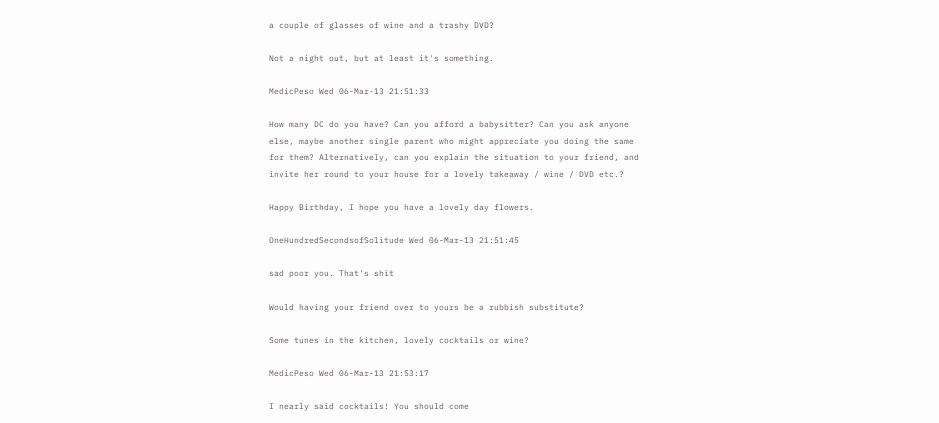a couple of glasses of wine and a trashy DVD?

Not a night out, but at least it's something.

MedicPeso Wed 06-Mar-13 21:51:33

How many DC do you have? Can you afford a babysitter? Can you ask anyone else, maybe another single parent who might appreciate you doing the same for them? Alternatively, can you explain the situation to your friend, and invite her round to your house for a lovely takeaway / wine / DVD etc.?

Happy Birthday, I hope you have a lovely day flowers.

OneHundredSecondsofSolitude Wed 06-Mar-13 21:51:45

sad poor you. That's shit

Would having your friend over to yours be a rubbish substitute?

Some tunes in the kitchen, lovely cocktails or wine?

MedicPeso Wed 06-Mar-13 21:53:17

I nearly said cocktails! You should come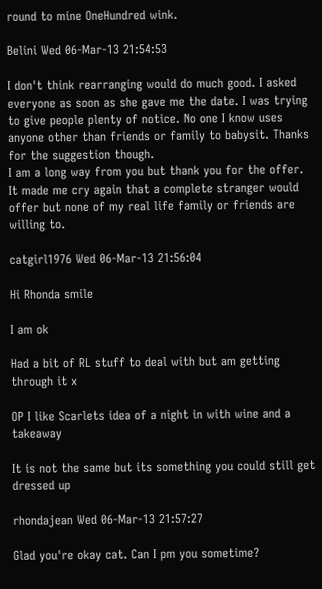round to mine OneHundred wink.

Belini Wed 06-Mar-13 21:54:53

I don't think rearranging would do much good. I asked everyone as soon as she gave me the date. I was trying to give people plenty of notice. No one I know uses anyone other than friends or family to babysit. Thanks for the suggestion though.
I am a long way from you but thank you for the offer. It made me cry again that a complete stranger would offer but none of my real life family or friends are willing to.

catgirl1976 Wed 06-Mar-13 21:56:04

Hi Rhonda smile

I am ok

Had a bit of RL stuff to deal with but am getting through it x

OP I like Scarlets idea of a night in with wine and a takeaway

It is not the same but its something you could still get dressed up

rhondajean Wed 06-Mar-13 21:57:27

Glad you're okay cat. Can I pm you sometime?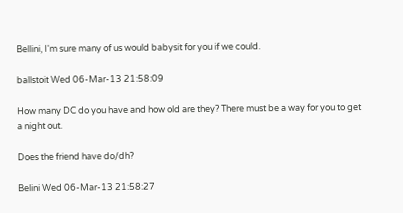Bellini, I'm sure many of us would babysit for you if we could.

ballstoit Wed 06-Mar-13 21:58:09

How many DC do you have and how old are they? There must be a way for you to get a night out.

Does the friend have do/dh?

Belini Wed 06-Mar-13 21:58:27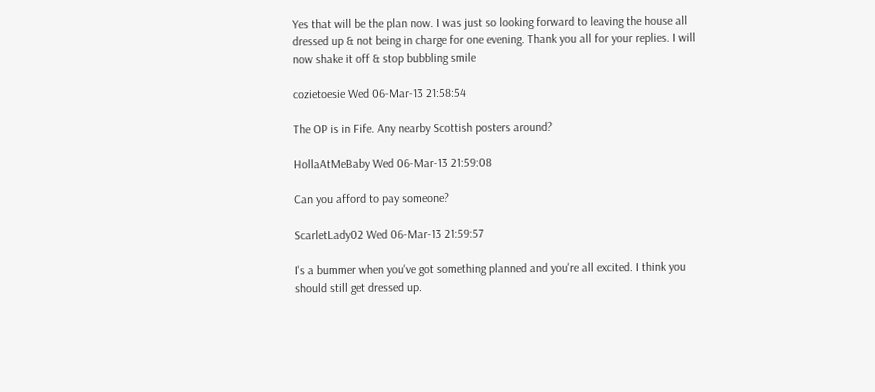Yes that will be the plan now. I was just so looking forward to leaving the house all dressed up & not being in charge for one evening. Thank you all for your replies. I will now shake it off & stop bubbling smile

cozietoesie Wed 06-Mar-13 21:58:54

The OP is in Fife. Any nearby Scottish posters around?

HollaAtMeBaby Wed 06-Mar-13 21:59:08

Can you afford to pay someone?

ScarletLady02 Wed 06-Mar-13 21:59:57

I's a bummer when you've got something planned and you're all excited. I think you should still get dressed up.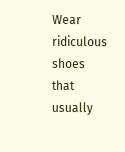Wear ridiculous shoes that usually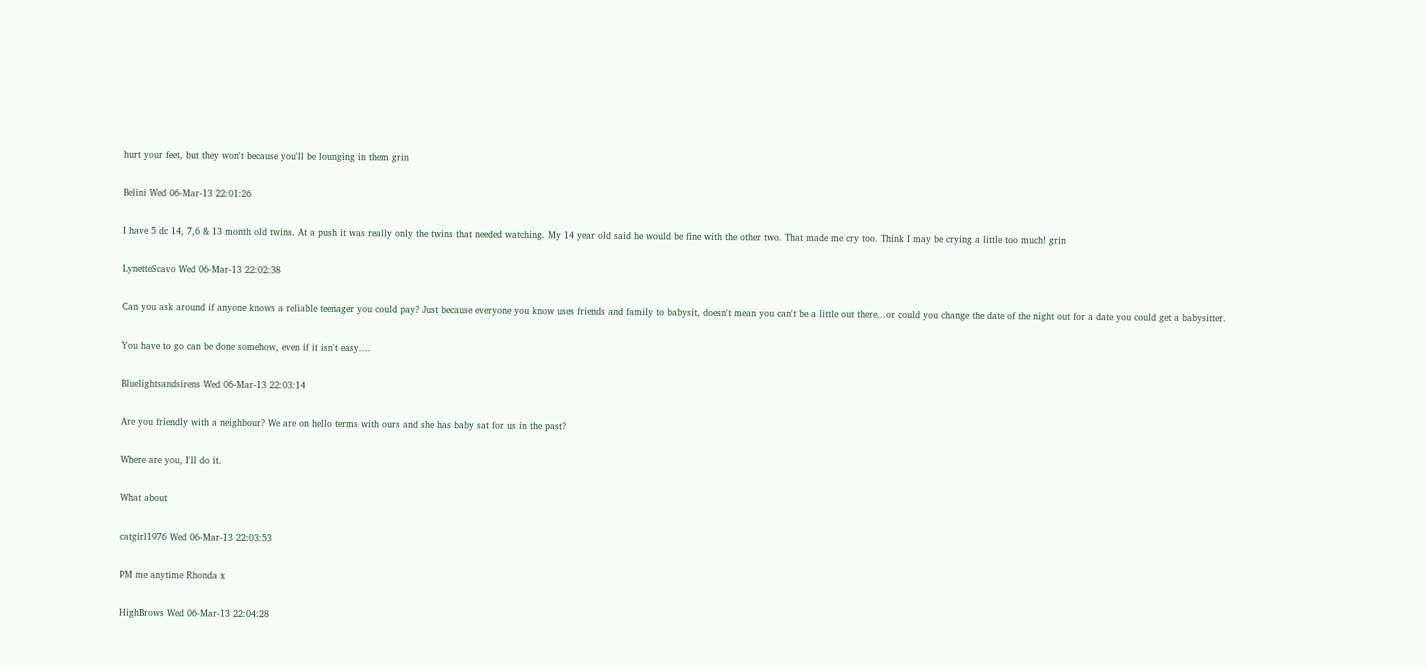hurt your feet, but they won't because you'll be lounging in them grin

Belini Wed 06-Mar-13 22:01:26

I have 5 dc 14, 7,6 & 13 month old twins. At a push it was really only the twins that needed watching. My 14 year old said he would be fine with the other two. That made me cry too. Think I may be crying a little too much! grin

LynetteScavo Wed 06-Mar-13 22:02:38

Can you ask around if anyone knows a reliable teenager you could pay? Just because everyone you know uses friends and family to babysit, doesn't mean you can't be a little out there...or could you change the date of the night out for a date you could get a babysitter.

You have to go can be done somehow, even if it isn't easy....

Bluelightsandsirens Wed 06-Mar-13 22:03:14

Are you friendly with a neighbour? We are on hello terms with ours and she has baby sat for us in the past?

Where are you, I'll do it.

What about

catgirl1976 Wed 06-Mar-13 22:03:53

PM me anytime Rhonda x

HighBrows Wed 06-Mar-13 22:04:28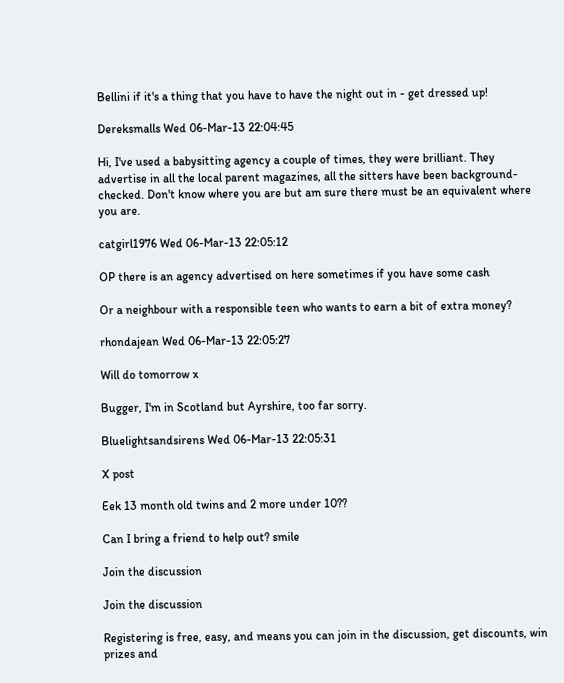Bellini if it's a thing that you have to have the night out in - get dressed up!

Dereksmalls Wed 06-Mar-13 22:04:45

Hi, I've used a babysitting agency a couple of times, they were brilliant. They advertise in all the local parent magazines, all the sitters have been background-checked. Don't know where you are but am sure there must be an equivalent where you are.

catgirl1976 Wed 06-Mar-13 22:05:12

OP there is an agency advertised on here sometimes if you have some cash

Or a neighbour with a responsible teen who wants to earn a bit of extra money?

rhondajean Wed 06-Mar-13 22:05:27

Will do tomorrow x

Bugger, I'm in Scotland but Ayrshire, too far sorry.

Bluelightsandsirens Wed 06-Mar-13 22:05:31

X post

Eek 13 month old twins and 2 more under 10??

Can I bring a friend to help out? smile

Join the discussion

Join the discussion

Registering is free, easy, and means you can join in the discussion, get discounts, win prizes and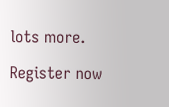lots more.

Register now